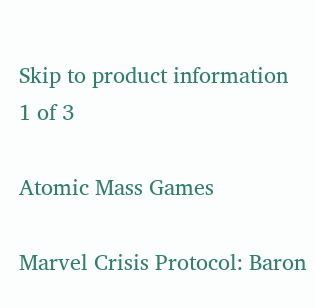Skip to product information
1 of 3

Atomic Mass Games

Marvel Crisis Protocol: Baron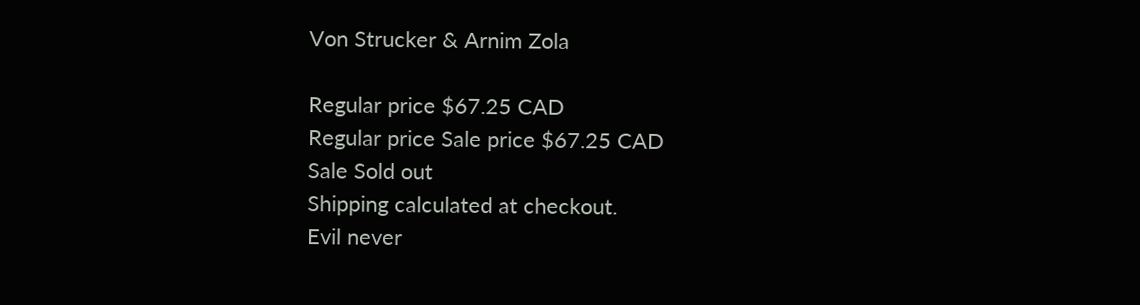Von Strucker & Arnim Zola

Regular price $67.25 CAD
Regular price Sale price $67.25 CAD
Sale Sold out
Shipping calculated at checkout.
Evil never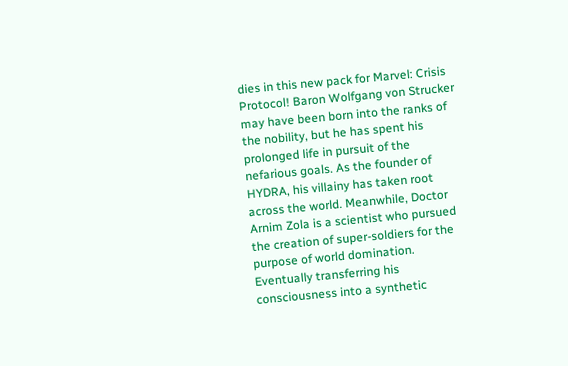dies in this new pack for Marvel: Crisis Protocol! Baron Wolfgang von Strucker may have been born into the ranks of the nobility, but he has spent his prolonged life in pursuit of the nefarious goals. As the founder of HYDRA, his villainy has taken root across the world. Meanwhile, Doctor Arnim Zola is a scientist who pursued the creation of super-soldiers for the purpose of world domination. Eventually transferring his consciousness into a synthetic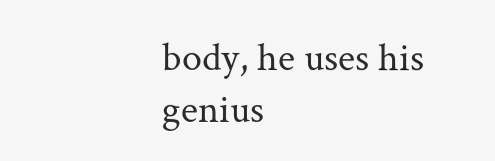body, he uses his genius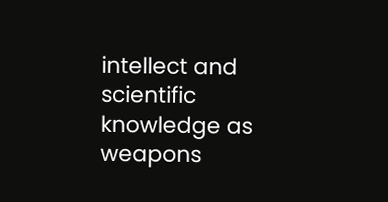intellect and scientific knowledge as weapons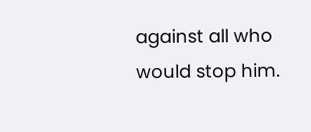against all who would stop him.